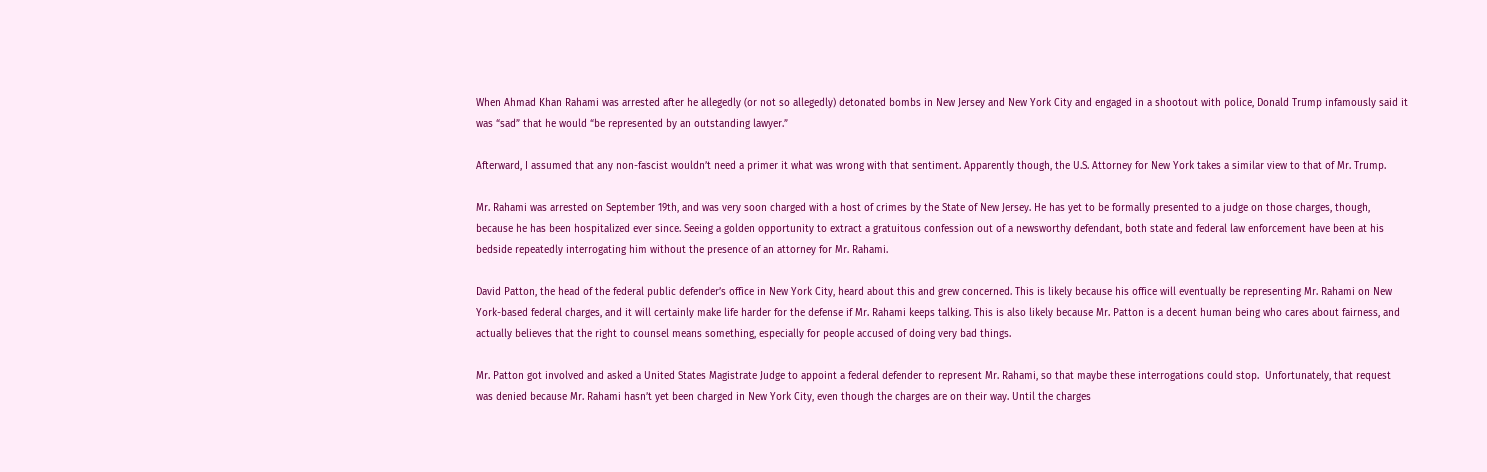When Ahmad Khan Rahami was arrested after he allegedly (or not so allegedly) detonated bombs in New Jersey and New York City and engaged in a shootout with police, Donald Trump infamously said it was “sad” that he would “be represented by an outstanding lawyer.”

Afterward, I assumed that any non-fascist wouldn’t need a primer it what was wrong with that sentiment. Apparently though, the U.S. Attorney for New York takes a similar view to that of Mr. Trump.

Mr. Rahami was arrested on September 19th, and was very soon charged with a host of crimes by the State of New Jersey. He has yet to be formally presented to a judge on those charges, though, because he has been hospitalized ever since. Seeing a golden opportunity to extract a gratuitous confession out of a newsworthy defendant, both state and federal law enforcement have been at his bedside repeatedly interrogating him without the presence of an attorney for Mr. Rahami.

David Patton, the head of the federal public defender’s office in New York City, heard about this and grew concerned. This is likely because his office will eventually be representing Mr. Rahami on New York-based federal charges, and it will certainly make life harder for the defense if Mr. Rahami keeps talking. This is also likely because Mr. Patton is a decent human being who cares about fairness, and actually believes that the right to counsel means something, especially for people accused of doing very bad things.

Mr. Patton got involved and asked a United States Magistrate Judge to appoint a federal defender to represent Mr. Rahami, so that maybe these interrogations could stop.  Unfortunately, that request was denied because Mr. Rahami hasn’t yet been charged in New York City, even though the charges are on their way. Until the charges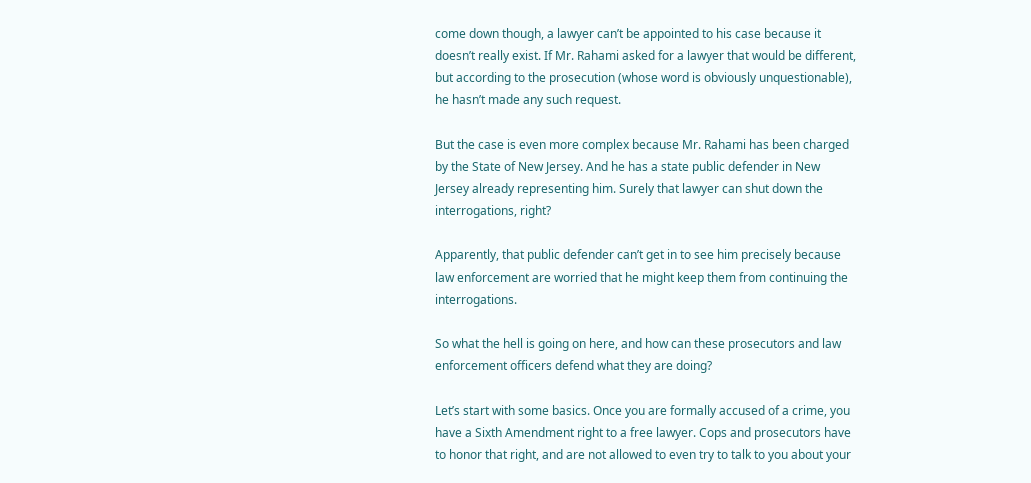come down though, a lawyer can’t be appointed to his case because it doesn’t really exist. If Mr. Rahami asked for a lawyer that would be different, but according to the prosecution (whose word is obviously unquestionable), he hasn’t made any such request.

But the case is even more complex because Mr. Rahami has been charged by the State of New Jersey. And he has a state public defender in New Jersey already representing him. Surely that lawyer can shut down the interrogations, right?

Apparently, that public defender can’t get in to see him precisely because law enforcement are worried that he might keep them from continuing the interrogations.

So what the hell is going on here, and how can these prosecutors and law enforcement officers defend what they are doing?

Let’s start with some basics. Once you are formally accused of a crime, you have a Sixth Amendment right to a free lawyer. Cops and prosecutors have to honor that right, and are not allowed to even try to talk to you about your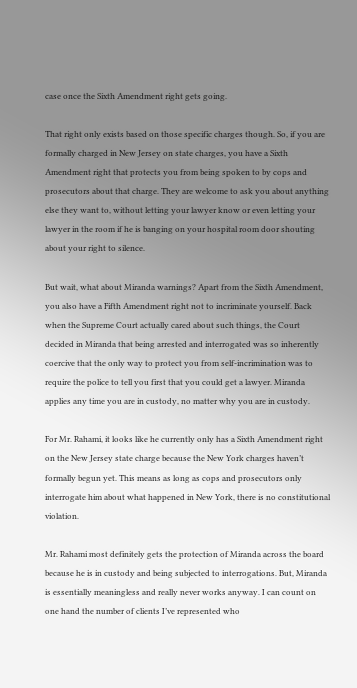case once the Sixth Amendment right gets going.

That right only exists based on those specific charges though. So, if you are formally charged in New Jersey on state charges, you have a Sixth Amendment right that protects you from being spoken to by cops and prosecutors about that charge. They are welcome to ask you about anything else they want to, without letting your lawyer know or even letting your lawyer in the room if he is banging on your hospital room door shouting about your right to silence.

But wait, what about Miranda warnings? Apart from the Sixth Amendment, you also have a Fifth Amendment right not to incriminate yourself. Back when the Supreme Court actually cared about such things, the Court decided in Miranda that being arrested and interrogated was so inherently coercive that the only way to protect you from self-incrimination was to require the police to tell you first that you could get a lawyer. Miranda applies any time you are in custody, no matter why you are in custody.

For Mr. Rahami, it looks like he currently only has a Sixth Amendment right on the New Jersey state charge because the New York charges haven’t formally begun yet. This means as long as cops and prosecutors only interrogate him about what happened in New York, there is no constitutional violation.

Mr. Rahami most definitely gets the protection of Miranda across the board because he is in custody and being subjected to interrogations. But, Miranda is essentially meaningless and really never works anyway. I can count on one hand the number of clients I’ve represented who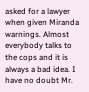asked for a lawyer when given Miranda warnings. Almost everybody talks to the cops and it is always a bad idea. I have no doubt Mr.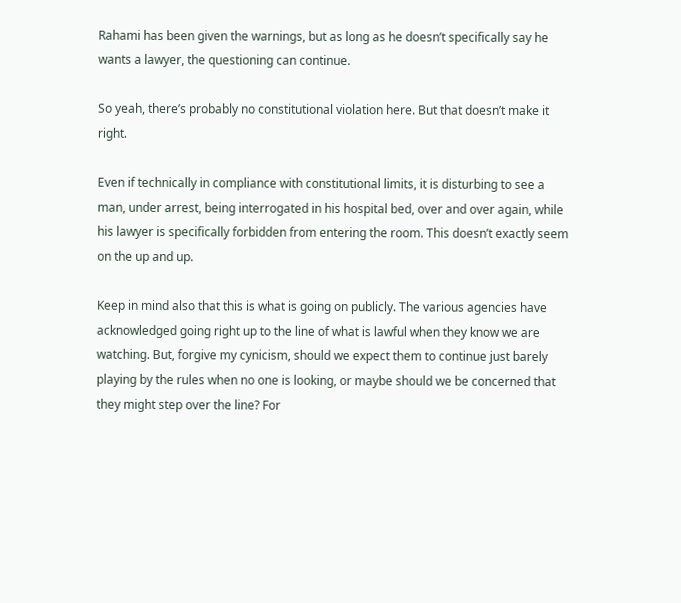Rahami has been given the warnings, but as long as he doesn’t specifically say he wants a lawyer, the questioning can continue.

So yeah, there’s probably no constitutional violation here. But that doesn’t make it right.

Even if technically in compliance with constitutional limits, it is disturbing to see a man, under arrest, being interrogated in his hospital bed, over and over again, while his lawyer is specifically forbidden from entering the room. This doesn’t exactly seem on the up and up.

Keep in mind also that this is what is going on publicly. The various agencies have acknowledged going right up to the line of what is lawful when they know we are watching. But, forgive my cynicism, should we expect them to continue just barely playing by the rules when no one is looking, or maybe should we be concerned that they might step over the line? For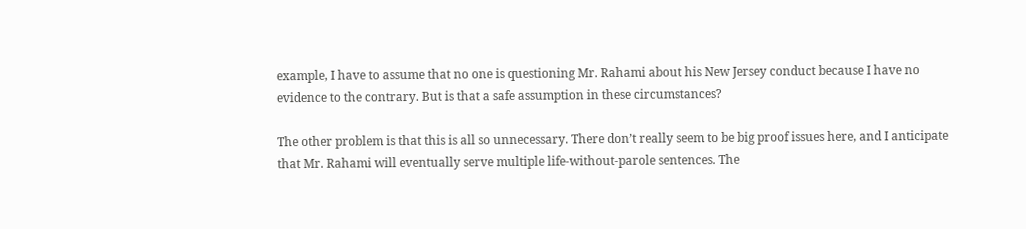example, I have to assume that no one is questioning Mr. Rahami about his New Jersey conduct because I have no evidence to the contrary. But is that a safe assumption in these circumstances?

The other problem is that this is all so unnecessary. There don’t really seem to be big proof issues here, and I anticipate that Mr. Rahami will eventually serve multiple life-without-parole sentences. The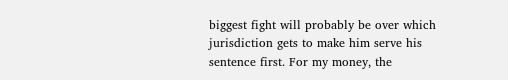biggest fight will probably be over which jurisdiction gets to make him serve his sentence first. For my money, the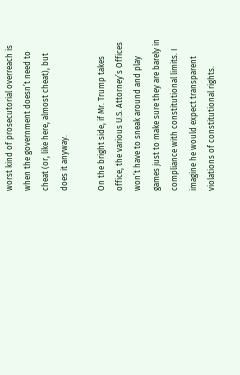worst kind of prosecutorial overreach is when the government doesn’t need to cheat (or, like here, almost cheat), but does it anyway.

On the bright side, if Mr. Trump takes office, the various U.S. Attorney’s Offices won’t have to sneak around and play games just to make sure they are barely in compliance with constitutional limits. I imagine he would expect transparent violations of constitutional rights.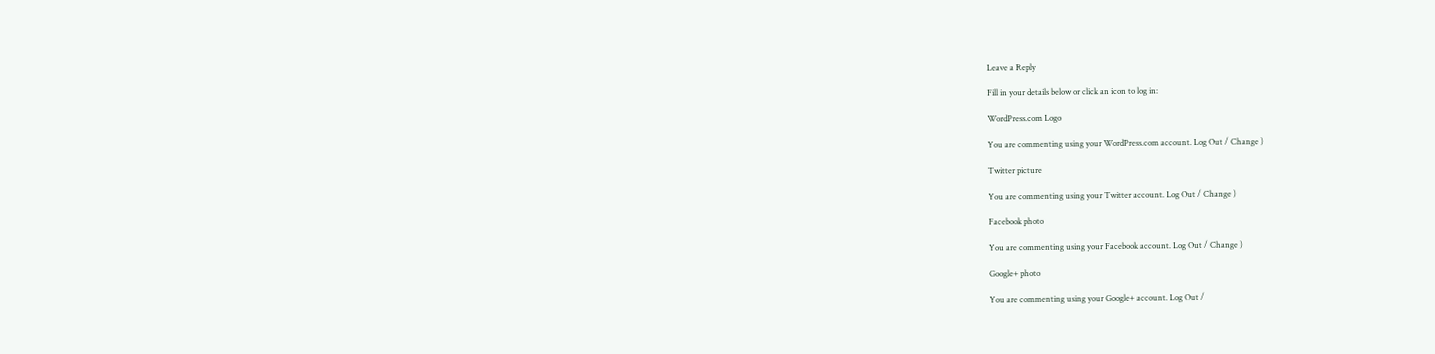Leave a Reply

Fill in your details below or click an icon to log in:

WordPress.com Logo

You are commenting using your WordPress.com account. Log Out / Change )

Twitter picture

You are commenting using your Twitter account. Log Out / Change )

Facebook photo

You are commenting using your Facebook account. Log Out / Change )

Google+ photo

You are commenting using your Google+ account. Log Out /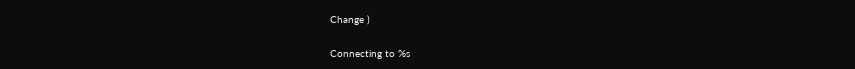Change )

Connecting to %s